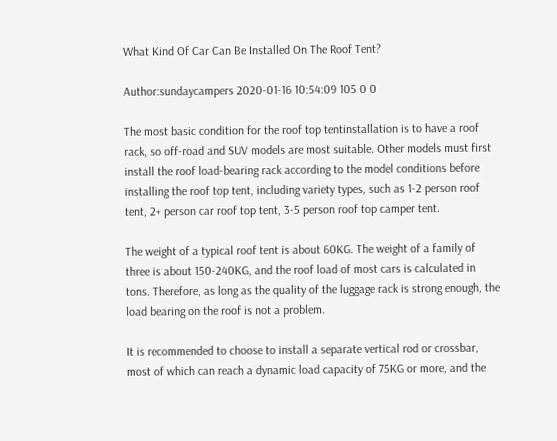What Kind Of Car Can Be Installed On The Roof Tent?

Author:sundaycampers 2020-01-16 10:54:09 105 0 0

The most basic condition for the roof top tentinstallation is to have a roof rack, so off-road and SUV models are most suitable. Other models must first install the roof load-bearing rack according to the model conditions before installing the roof top tent, including variety types, such as 1-2 person roof tent, 2+ person car roof top tent, 3-5 person roof top camper tent.

The weight of a typical roof tent is about 60KG. The weight of a family of three is about 150-240KG, and the roof load of most cars is calculated in tons. Therefore, as long as the quality of the luggage rack is strong enough, the load bearing on the roof is not a problem.

It is recommended to choose to install a separate vertical rod or crossbar, most of which can reach a dynamic load capacity of 75KG or more, and the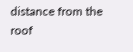distance from the roof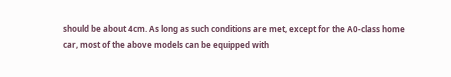should be about 4cm. As long as such conditions are met, except for the A0-class home car, most of the above models can be equipped with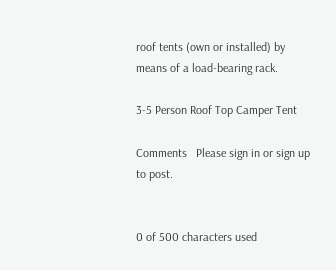roof tents (own or installed) by means of a load-bearing rack.

3-5 Person Roof Top Camper Tent

Comments   Please sign in or sign up to post.


0 of 500 characters used